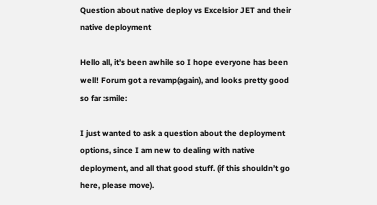Question about native deploy vs Excelsior JET and their native deployment

Hello all, it’s been awhile so I hope everyone has been well! Forum got a revamp(again), and looks pretty good so far :smile:

I just wanted to ask a question about the deployment options, since I am new to dealing with native deployment, and all that good stuff. (if this shouldn’t go here, please move).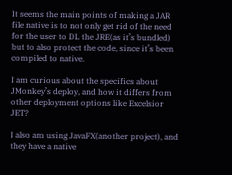It seems the main points of making a JAR file native is to not only get rid of the need for the user to DL the JRE(as it’s bundled) but to also protect the code, since it’s been compiled to native.

I am curious about the specifics about JMonkey’s deploy, and how it differs from other deployment options like Excelsior JET?

I also am using JavaFX(another project), and they have a native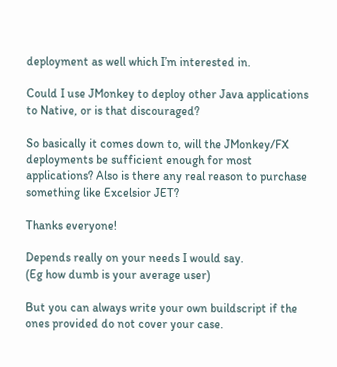deployment as well which I’m interested in.

Could I use JMonkey to deploy other Java applications to Native, or is that discouraged?

So basically it comes down to, will the JMonkey/FX deployments be sufficient enough for most applications? Also is there any real reason to purchase something like Excelsior JET?

Thanks everyone!

Depends really on your needs I would say.
(Eg how dumb is your average user)

But you can always write your own buildscript if the ones provided do not cover your case.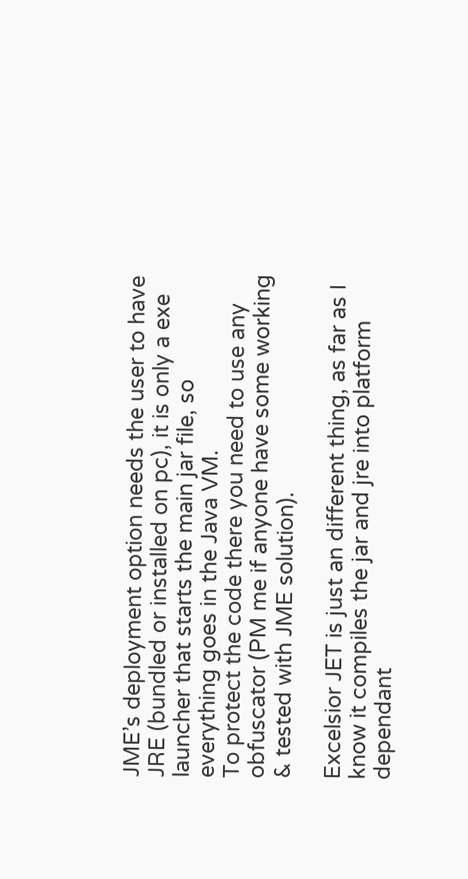JME’s deployment option needs the user to have JRE (bundled or installed on pc), it is only a exe launcher that starts the main jar file, so everything goes in the Java VM.
To protect the code there you need to use any obfuscator (PM me if anyone have some working & tested with JME solution).

Excelsior JET is just an different thing, as far as I know it compiles the jar and jre into platform dependant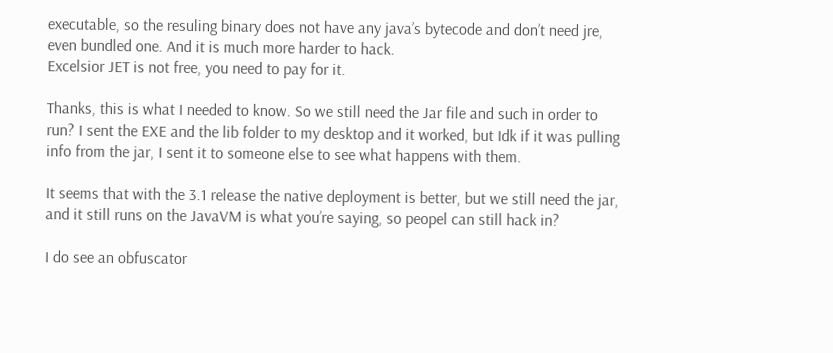executable, so the resuling binary does not have any java’s bytecode and don’t need jre, even bundled one. And it is much more harder to hack.
Excelsior JET is not free, you need to pay for it.

Thanks, this is what I needed to know. So we still need the Jar file and such in order to run? I sent the EXE and the lib folder to my desktop and it worked, but Idk if it was pulling info from the jar, I sent it to someone else to see what happens with them.

It seems that with the 3.1 release the native deployment is better, but we still need the jar, and it still runs on the JavaVM is what you’re saying, so peopel can still hack in?

I do see an obfuscator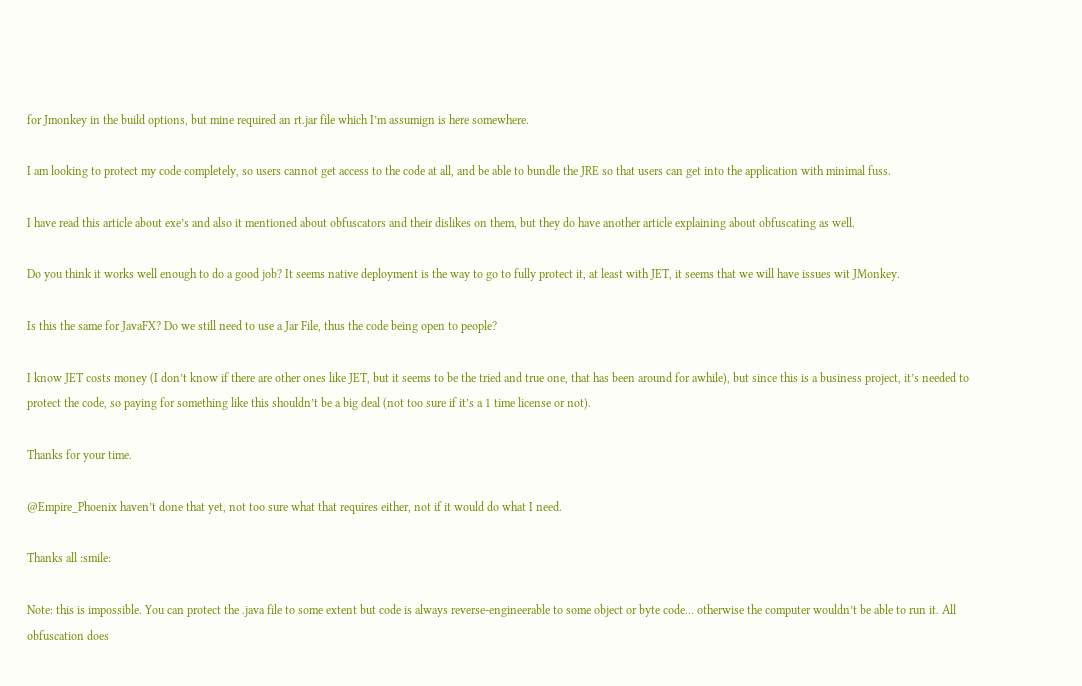for Jmonkey in the build options, but mine required an rt.jar file which I’m assumign is here somewhere.

I am looking to protect my code completely, so users cannot get access to the code at all, and be able to bundle the JRE so that users can get into the application with minimal fuss.

I have read this article about exe’s and also it mentioned about obfuscators and their dislikes on them, but they do have another article explaining about obfuscating as well.

Do you think it works well enough to do a good job? It seems native deployment is the way to go to fully protect it, at least with JET, it seems that we will have issues wit JMonkey.

Is this the same for JavaFX? Do we still need to use a Jar File, thus the code being open to people?

I know JET costs money (I don’t know if there are other ones like JET, but it seems to be the tried and true one, that has been around for awhile), but since this is a business project, it’s needed to protect the code, so paying for something like this shouldn’t be a big deal (not too sure if it’s a 1 time license or not).

Thanks for your time.

@Empire_Phoenix haven’t done that yet, not too sure what that requires either, not if it would do what I need.

Thanks all :smile:

Note: this is impossible. You can protect the .java file to some extent but code is always reverse-engineerable to some object or byte code… otherwise the computer wouldn’t be able to run it. All obfuscation does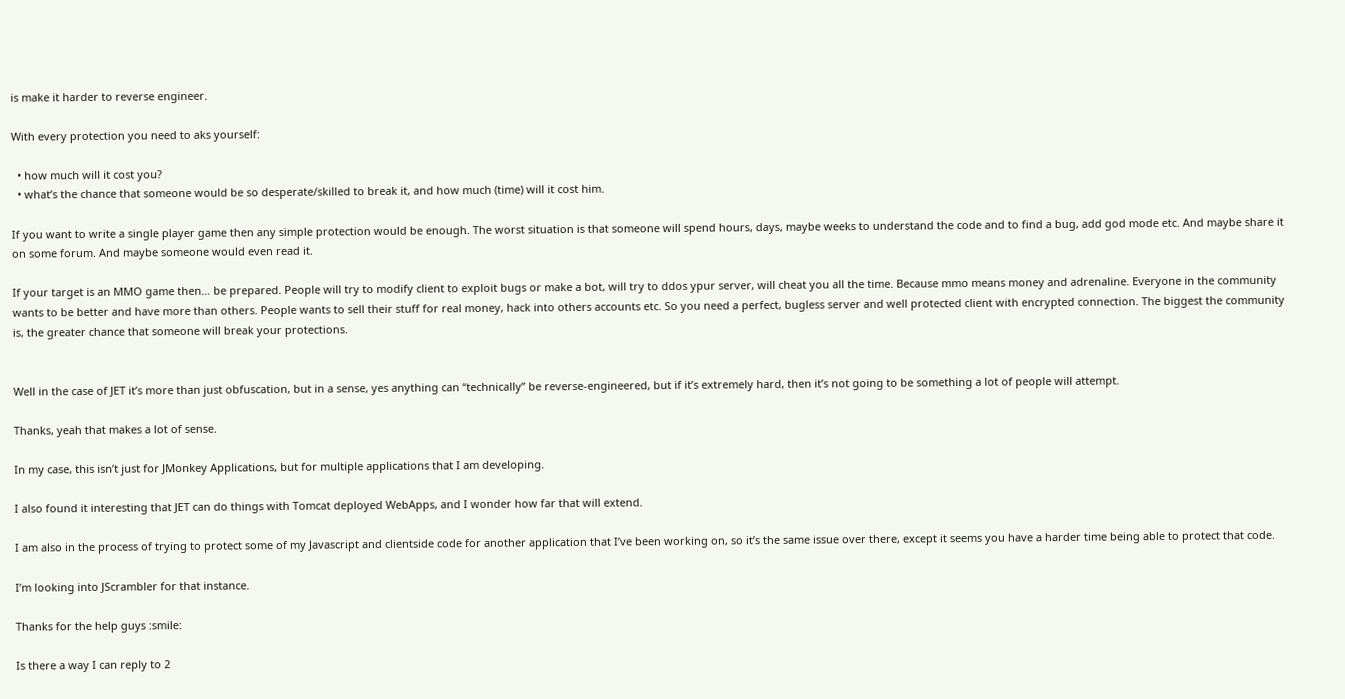is make it harder to reverse engineer.

With every protection you need to aks yourself:

  • how much will it cost you?
  • what’s the chance that someone would be so desperate/skilled to break it, and how much (time) will it cost him.

If you want to write a single player game then any simple protection would be enough. The worst situation is that someone will spend hours, days, maybe weeks to understand the code and to find a bug, add god mode etc. And maybe share it on some forum. And maybe someone would even read it.

If your target is an MMO game then… be prepared. People will try to modify client to exploit bugs or make a bot, will try to ddos ypur server, will cheat you all the time. Because mmo means money and adrenaline. Everyone in the community wants to be better and have more than others. People wants to sell their stuff for real money, hack into others accounts etc. So you need a perfect, bugless server and well protected client with encrypted connection. The biggest the community is, the greater chance that someone will break your protections.


Well in the case of JET it’s more than just obfuscation, but in a sense, yes anything can “technically” be reverse-engineered, but if it’s extremely hard, then it’s not going to be something a lot of people will attempt.

Thanks, yeah that makes a lot of sense.

In my case, this isn’t just for JMonkey Applications, but for multiple applications that I am developing.

I also found it interesting that JET can do things with Tomcat deployed WebApps, and I wonder how far that will extend.

I am also in the process of trying to protect some of my Javascript and clientside code for another application that I’ve been working on, so it’s the same issue over there, except it seems you have a harder time being able to protect that code.

I’m looking into JScrambler for that instance.

Thanks for the help guys :smile:

Is there a way I can reply to 2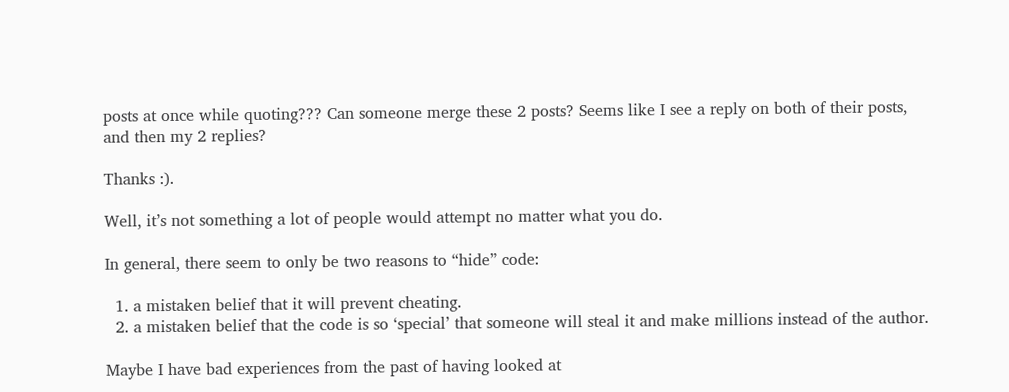posts at once while quoting??? Can someone merge these 2 posts? Seems like I see a reply on both of their posts, and then my 2 replies?

Thanks :).

Well, it’s not something a lot of people would attempt no matter what you do.

In general, there seem to only be two reasons to “hide” code:

  1. a mistaken belief that it will prevent cheating.
  2. a mistaken belief that the code is so ‘special’ that someone will steal it and make millions instead of the author.

Maybe I have bad experiences from the past of having looked at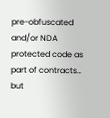pre-obfuscated and/or NDA protected code as part of contracts… but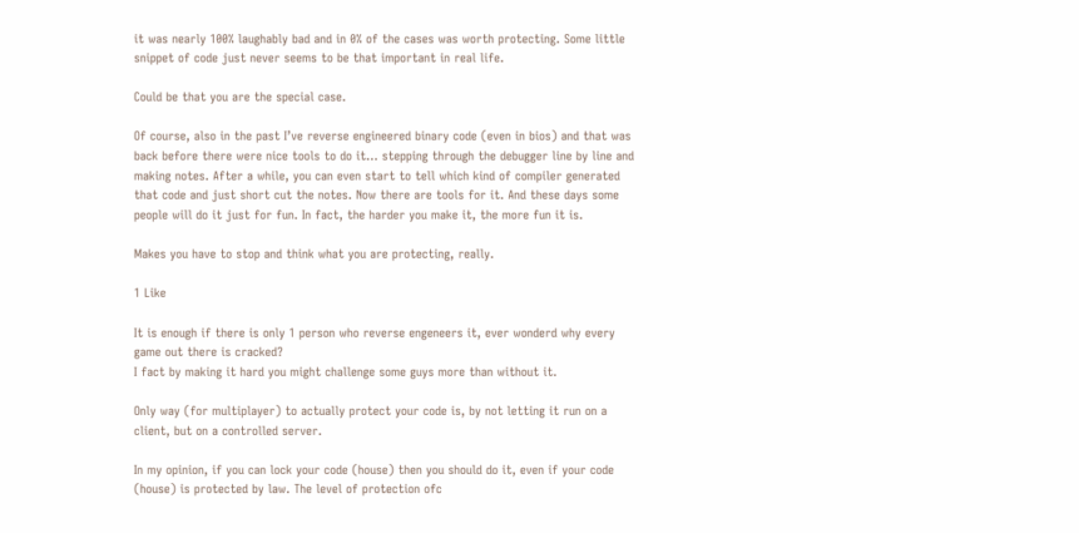it was nearly 100% laughably bad and in 0% of the cases was worth protecting. Some little snippet of code just never seems to be that important in real life.

Could be that you are the special case.

Of course, also in the past I’ve reverse engineered binary code (even in bios) and that was back before there were nice tools to do it… stepping through the debugger line by line and making notes. After a while, you can even start to tell which kind of compiler generated that code and just short cut the notes. Now there are tools for it. And these days some people will do it just for fun. In fact, the harder you make it, the more fun it is.

Makes you have to stop and think what you are protecting, really.

1 Like

It is enough if there is only 1 person who reverse engeneers it, ever wonderd why every game out there is cracked?
I fact by making it hard you might challenge some guys more than without it.

Only way (for multiplayer) to actually protect your code is, by not letting it run on a client, but on a controlled server.

In my opinion, if you can lock your code (house) then you should do it, even if your code (house) is protected by law. The level of protection ofc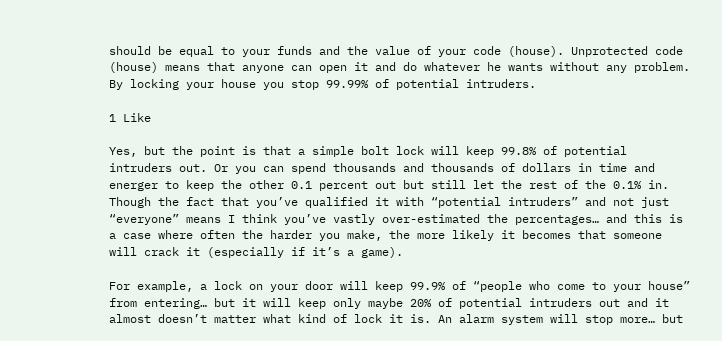should be equal to your funds and the value of your code (house). Unprotected code (house) means that anyone can open it and do whatever he wants without any problem.
By locking your house you stop 99.99% of potential intruders.

1 Like

Yes, but the point is that a simple bolt lock will keep 99.8% of potential intruders out. Or you can spend thousands and thousands of dollars in time and energer to keep the other 0.1 percent out but still let the rest of the 0.1% in. Though the fact that you’ve qualified it with “potential intruders” and not just “everyone” means I think you’ve vastly over-estimated the percentages… and this is a case where often the harder you make, the more likely it becomes that someone will crack it (especially if it’s a game).

For example, a lock on your door will keep 99.9% of “people who come to your house” from entering… but it will keep only maybe 20% of potential intruders out and it almost doesn’t matter what kind of lock it is. An alarm system will stop more… but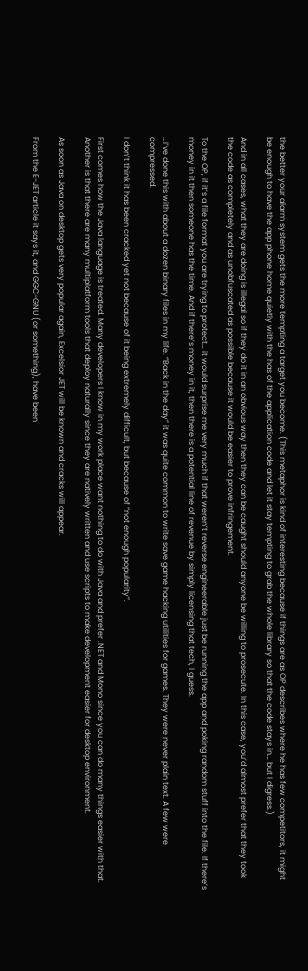the better your alarm system gets the more tempting a target you become. (This metaphor is kind of interesting because if things are as OP describes where he has few competitors, it might be enough to have the app phone home quietly with the has of the application code and let it stay tempting to grab the whole library so that the code stays in… but I digress.)

And in all cases, what they are doing is illegal so if they do it in an obvious way then they can be caught should anyone be willing to prosecute. In this case, you’d almost prefer that they took the code as completely and as unobfuscated as possible because it would be easier to prove infringement.

To the OP, if it’s a file format you are trying to protect… it would surprise me very much if that weren’t reverse engineerable just be running the app and poking random stuff into the file. If there’s money in it then someone has the time. And if there’s money in it, then there is a potential line of revenue by simply licensing that tech, I guess.

…I’ve done this with about a dozen binary files in my life. “Back in the day” it was quite common to write save game hacking utilities for games. They were never plain text. A few were compressed.

I don’t think it has been cracked yet not because of it being extremely difficult, but because of “not enough popularity”.

First comes how the Java language is treated. Many developers I know in my work place want nothing to do with Java and prefer .NET and Mono since you can do many things easier with that. Another is that there are many multiplatform tools that deploy naturally since they are natively written and use scripts to make development easier for desktop environment.

As soon as Java on desktop gets very popular again, Excelsior JET will be known and cracks will appear.

From the E-JET article it says it, and GGC-GNU (or something), have been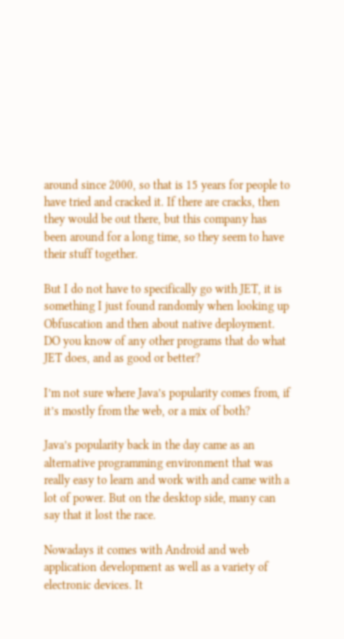around since 2000, so that is 15 years for people to have tried and cracked it. If there are cracks, then they would be out there, but this company has been around for a long time, so they seem to have their stuff together.

But I do not have to specifically go with JET, it is something I just found randomly when looking up Obfuscation and then about native deployment. DO you know of any other programs that do what JET does, and as good or better?

I’m not sure where Java’s popularity comes from, if it’s mostly from the web, or a mix of both?

Java’s popularity back in the day came as an alternative programming environment that was really easy to learn and work with and came with a lot of power. But on the desktop side, many can say that it lost the race.

Nowadays it comes with Android and web application development as well as a variety of electronic devices. It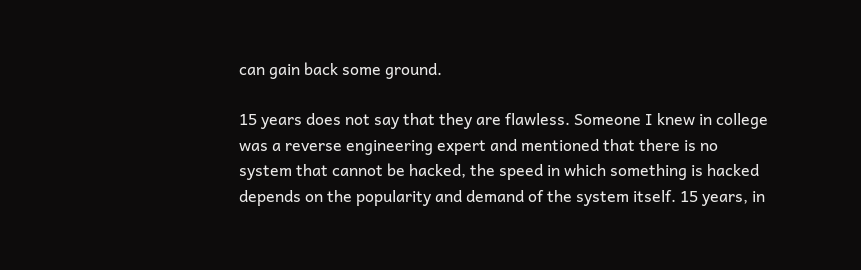can gain back some ground.

15 years does not say that they are flawless. Someone I knew in college was a reverse engineering expert and mentioned that there is no system that cannot be hacked, the speed in which something is hacked depends on the popularity and demand of the system itself. 15 years, in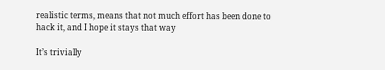realistic terms, means that not much effort has been done to hack it, and I hope it stays that way

It’s trivially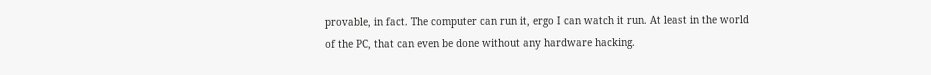provable, in fact. The computer can run it, ergo I can watch it run. At least in the world of the PC, that can even be done without any hardware hacking.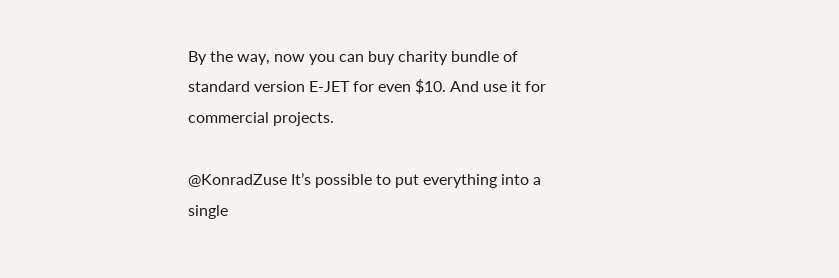By the way, now you can buy charity bundle of standard version E-JET for even $10. And use it for commercial projects.

@KonradZuse It’s possible to put everything into a single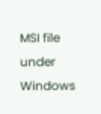MSI file under Windows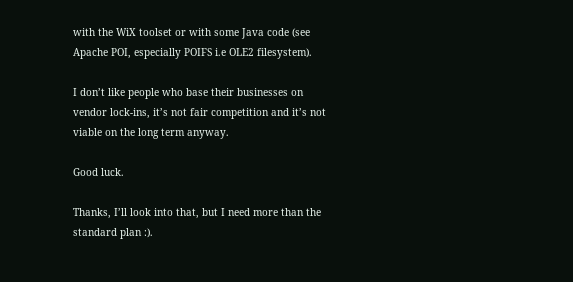with the WiX toolset or with some Java code (see Apache POI, especially POIFS i.e OLE2 filesystem).

I don’t like people who base their businesses on vendor lock-ins, it’s not fair competition and it’s not viable on the long term anyway.

Good luck.

Thanks, I’ll look into that, but I need more than the standard plan :).